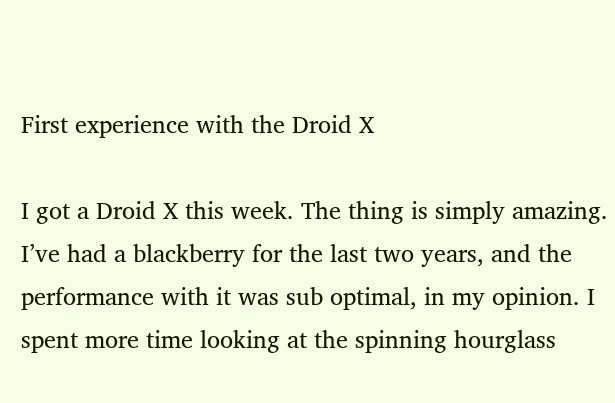First experience with the Droid X

I got a Droid X this week. The thing is simply amazing. I’ve had a blackberry for the last two years, and the performance with it was sub optimal, in my opinion. I spent more time looking at the spinning hourglass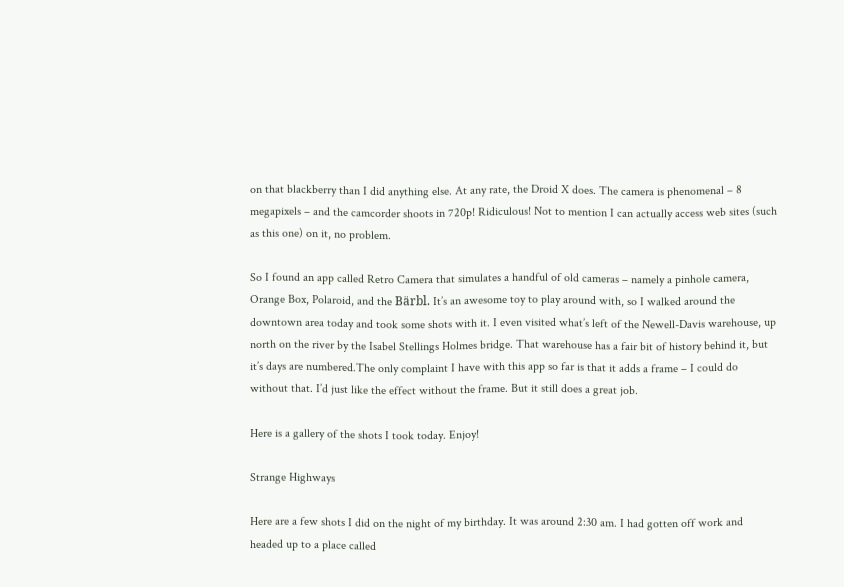on that blackberry than I did anything else. At any rate, the Droid X does. The camera is phenomenal – 8 megapixels – and the camcorder shoots in 720p! Ridiculous! Not to mention I can actually access web sites (such as this one) on it, no problem.

So I found an app called Retro Camera that simulates a handful of old cameras – namely a pinhole camera, Orange Box, Polaroid, and the Bärbl. It’s an awesome toy to play around with, so I walked around the downtown area today and took some shots with it. I even visited what’s left of the Newell-Davis warehouse, up north on the river by the Isabel Stellings Holmes bridge. That warehouse has a fair bit of history behind it, but it’s days are numbered.The only complaint I have with this app so far is that it adds a frame – I could do without that. I’d just like the effect without the frame. But it still does a great job.

Here is a gallery of the shots I took today. Enjoy!

Strange Highways

Here are a few shots I did on the night of my birthday. It was around 2:30 am. I had gotten off work and headed up to a place called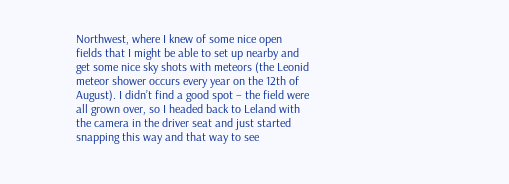Northwest, where I knew of some nice open fields that I might be able to set up nearby and get some nice sky shots with meteors (the Leonid meteor shower occurs every year on the 12th of August). I didn’t find a good spot – the field were all grown over, so I headed back to Leland with the camera in the driver seat and just started snapping this way and that way to see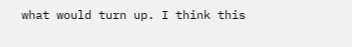what would turn up. I think this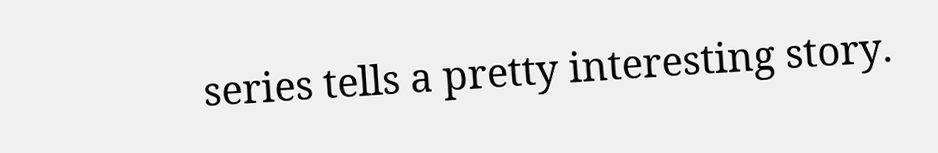series tells a pretty interesting story.